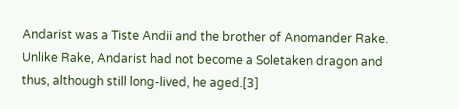Andarist was a Tiste Andii and the brother of Anomander Rake. Unlike Rake, Andarist had not become a Soletaken dragon and thus, although still long-lived, he aged.[3]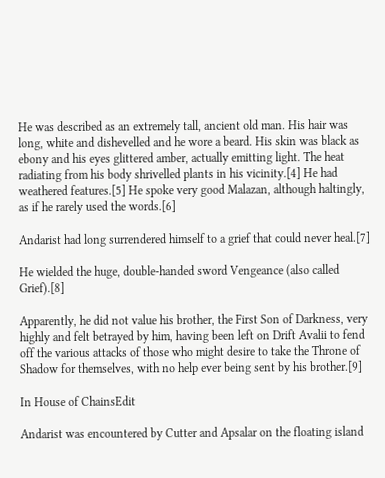He was described as an extremely tall, ancient old man. His hair was long, white and dishevelled and he wore a beard. His skin was black as ebony and his eyes glittered amber, actually emitting light. The heat radiating from his body shrivelled plants in his vicinity.[4] He had weathered features.[5] He spoke very good Malazan, although haltingly, as if he rarely used the words.[6]

Andarist had long surrendered himself to a grief that could never heal.[7]

He wielded the huge, double-handed sword Vengeance (also called Grief).[8]

Apparently, he did not value his brother, the First Son of Darkness, very highly and felt betrayed by him, having been left on Drift Avalii to fend off the various attacks of those who might desire to take the Throne of Shadow for themselves, with no help ever being sent by his brother.[9]

In House of ChainsEdit

Andarist was encountered by Cutter and Apsalar on the floating island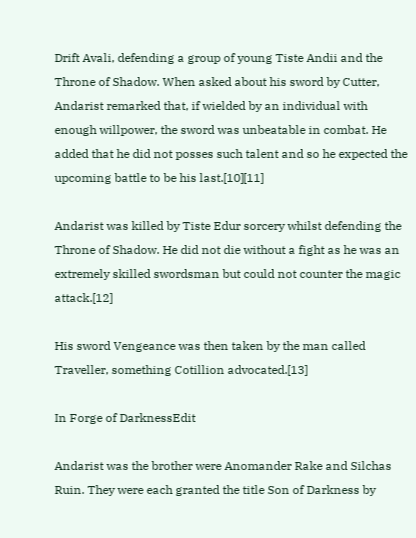Drift Avali, defending a group of young Tiste Andii and the Throne of Shadow. When asked about his sword by Cutter, Andarist remarked that, if wielded by an individual with enough willpower, the sword was unbeatable in combat. He added that he did not posses such talent and so he expected the upcoming battle to be his last.[10][11]

Andarist was killed by Tiste Edur sorcery whilst defending the Throne of Shadow. He did not die without a fight as he was an extremely skilled swordsman but could not counter the magic attack.[12]

His sword Vengeance was then taken by the man called Traveller, something Cotillion advocated.[13]

In Forge of DarknessEdit

Andarist was the brother were Anomander Rake and Silchas Ruin. They were each granted the title Son of Darkness by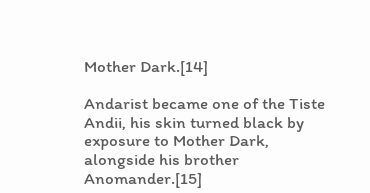Mother Dark.[14]

Andarist became one of the Tiste Andii, his skin turned black by exposure to Mother Dark, alongside his brother Anomander.[15]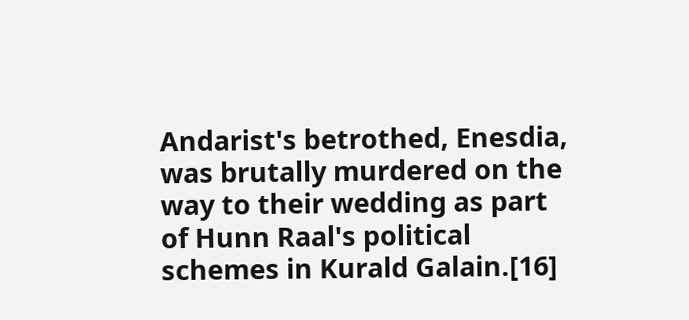Andarist's betrothed, Enesdia, was brutally murdered on the way to their wedding as part of Hunn Raal's political schemes in Kurald Galain.[16]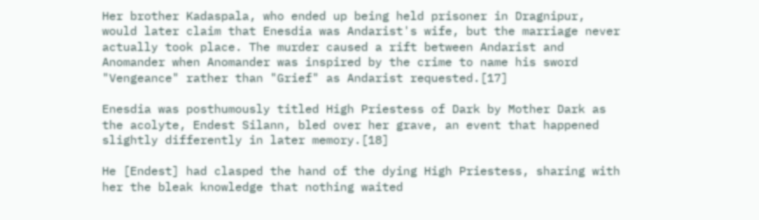Her brother Kadaspala, who ended up being held prisoner in Dragnipur, would later claim that Enesdia was Andarist's wife, but the marriage never actually took place. The murder caused a rift between Andarist and Anomander when Anomander was inspired by the crime to name his sword "Vengeance" rather than "Grief" as Andarist requested.[17]

Enesdia was posthumously titled High Priestess of Dark by Mother Dark as the acolyte, Endest Silann, bled over her grave, an event that happened slightly differently in later memory.[18]

He [Endest] had clasped the hand of the dying High Priestess, sharing with her the bleak knowledge that nothing waited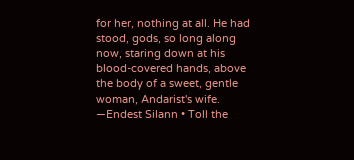for her, nothing at all. He had stood, gods, so long along now, staring down at his blood-covered hands, above the body of a sweet, gentle woman, Andarist's wife. ―Endest Silann • Toll the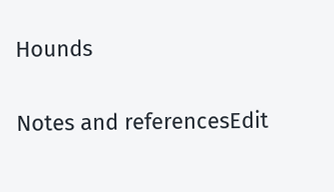Hounds

Notes and referencesEdit